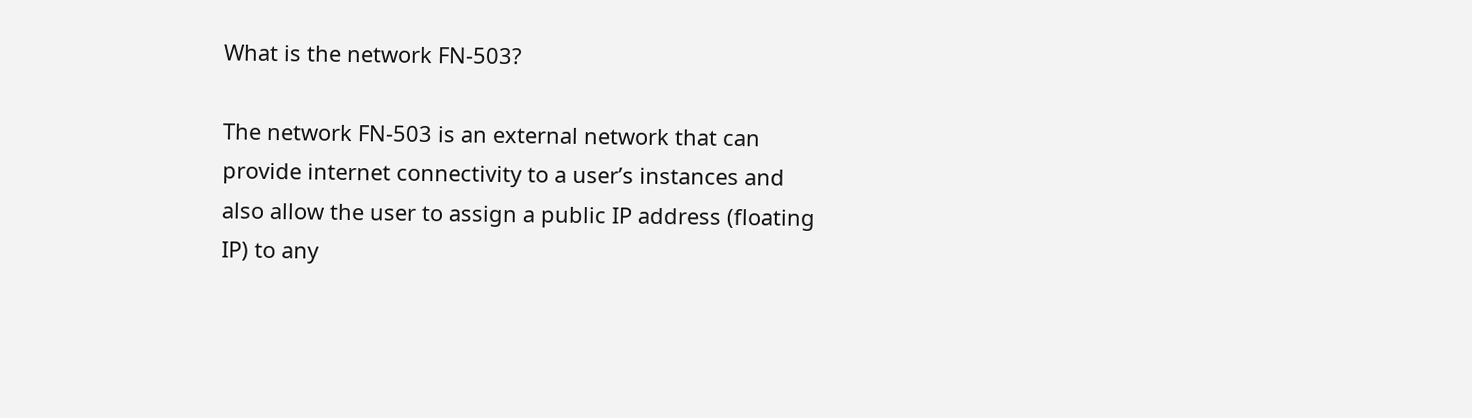What is the network FN-503?

The network FN-503 is an external network that can provide internet connectivity to a user’s instances and also allow the user to assign a public IP address (floating IP) to any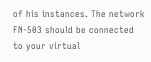of his instances. The network FN-503 should be connected to your virtual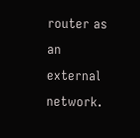router as an external network.